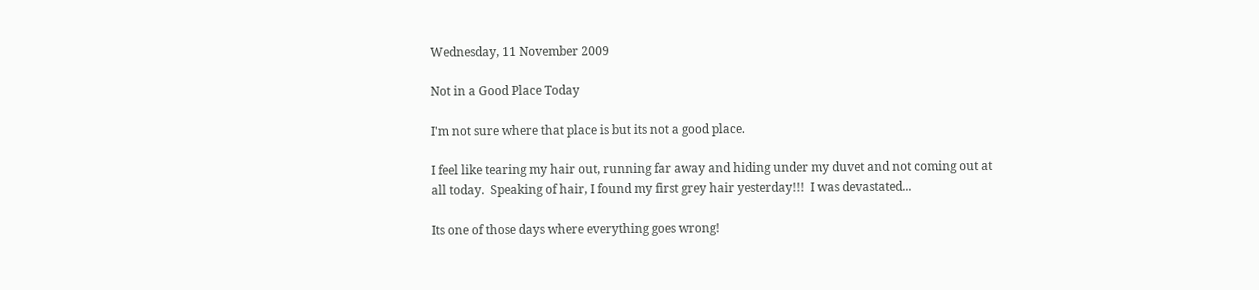Wednesday, 11 November 2009

Not in a Good Place Today

I'm not sure where that place is but its not a good place.

I feel like tearing my hair out, running far away and hiding under my duvet and not coming out at all today.  Speaking of hair, I found my first grey hair yesterday!!!  I was devastated...

Its one of those days where everything goes wrong!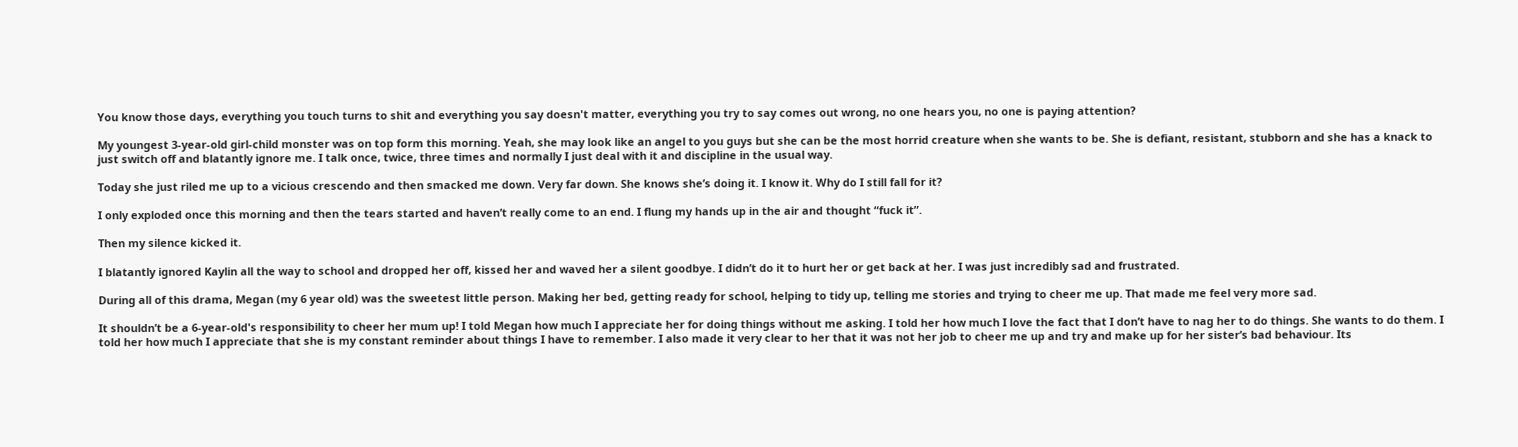You know those days, everything you touch turns to shit and everything you say doesn't matter, everything you try to say comes out wrong, no one hears you, no one is paying attention?

My youngest 3-year-old girl-child monster was on top form this morning. Yeah, she may look like an angel to you guys but she can be the most horrid creature when she wants to be. She is defiant, resistant, stubborn and she has a knack to just switch off and blatantly ignore me. I talk once, twice, three times and normally I just deal with it and discipline in the usual way.

Today she just riled me up to a vicious crescendo and then smacked me down. Very far down. She knows she’s doing it. I know it. Why do I still fall for it?

I only exploded once this morning and then the tears started and haven’t really come to an end. I flung my hands up in the air and thought “fuck it”.

Then my silence kicked it.

I blatantly ignored Kaylin all the way to school and dropped her off, kissed her and waved her a silent goodbye. I didn’t do it to hurt her or get back at her. I was just incredibly sad and frustrated.

During all of this drama, Megan (my 6 year old) was the sweetest little person. Making her bed, getting ready for school, helping to tidy up, telling me stories and trying to cheer me up. That made me feel very more sad.

It shouldn’t be a 6-year-old's responsibility to cheer her mum up! I told Megan how much I appreciate her for doing things without me asking. I told her how much I love the fact that I don’t have to nag her to do things. She wants to do them. I told her how much I appreciate that she is my constant reminder about things I have to remember. I also made it very clear to her that it was not her job to cheer me up and try and make up for her sister’s bad behaviour. Its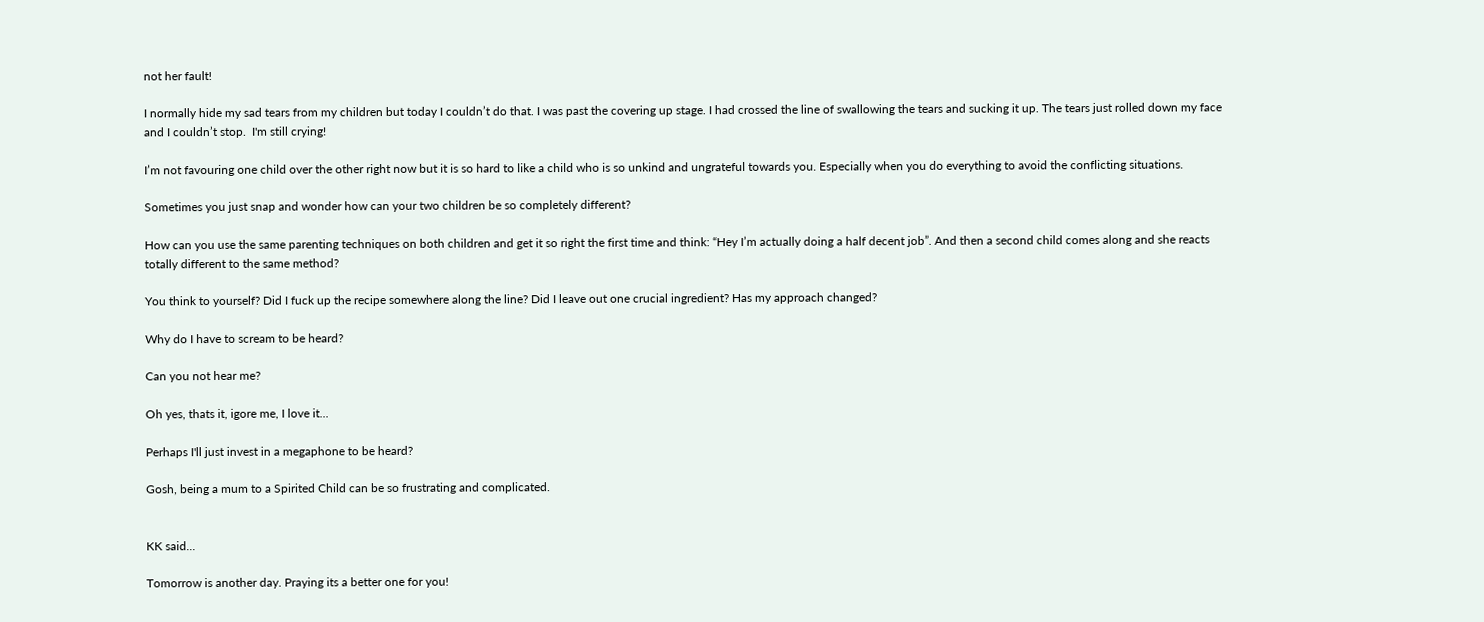not her fault!

I normally hide my sad tears from my children but today I couldn’t do that. I was past the covering up stage. I had crossed the line of swallowing the tears and sucking it up. The tears just rolled down my face and I couldn’t stop.  I'm still crying!

I’m not favouring one child over the other right now but it is so hard to like a child who is so unkind and ungrateful towards you. Especially when you do everything to avoid the conflicting situations.

Sometimes you just snap and wonder how can your two children be so completely different?

How can you use the same parenting techniques on both children and get it so right the first time and think: “Hey I’m actually doing a half decent job”. And then a second child comes along and she reacts totally different to the same method?

You think to yourself? Did I fuck up the recipe somewhere along the line? Did I leave out one crucial ingredient? Has my approach changed?

Why do I have to scream to be heard?

Can you not hear me?

Oh yes, thats it, igore me, I love it...

Perhaps I'll just invest in a megaphone to be heard?

Gosh, being a mum to a Spirited Child can be so frustrating and complicated.


KK said...

Tomorrow is another day. Praying its a better one for you!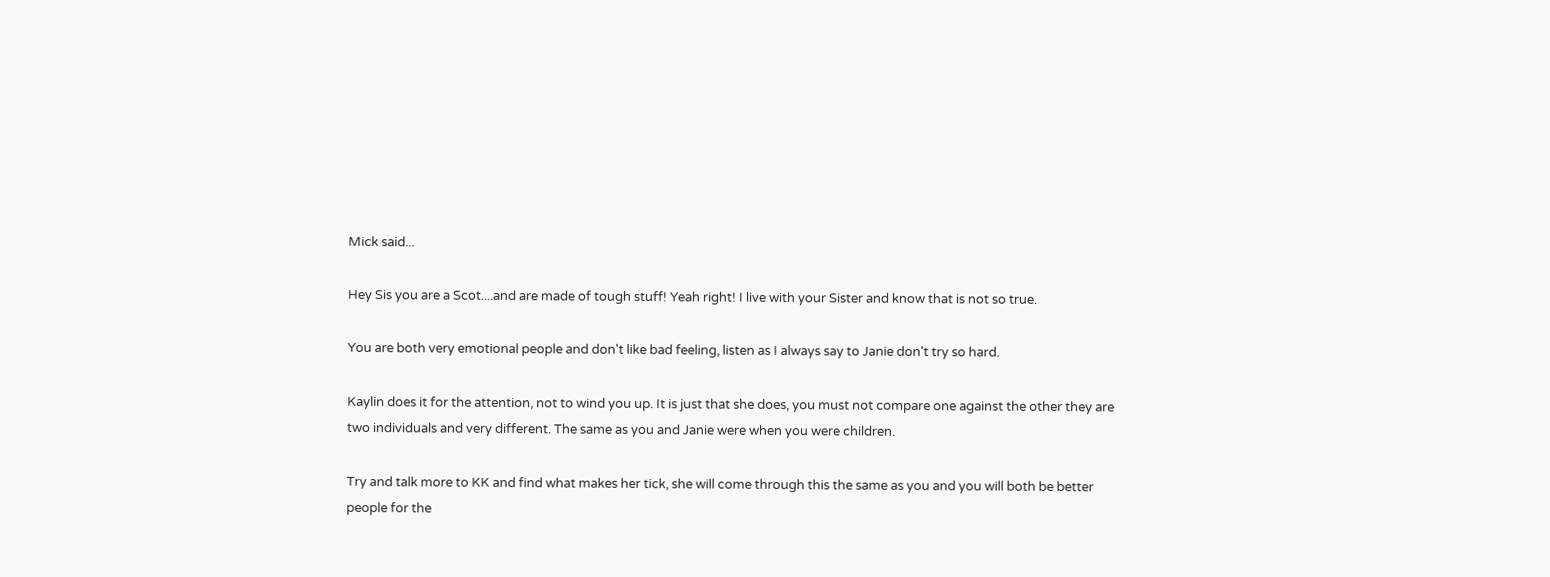Mick said...

Hey Sis you are a Scot....and are made of tough stuff! Yeah right! I live with your Sister and know that is not so true.

You are both very emotional people and don't like bad feeling, listen as I always say to Janie don't try so hard.

Kaylin does it for the attention, not to wind you up. It is just that she does, you must not compare one against the other they are two individuals and very different. The same as you and Janie were when you were children.

Try and talk more to KK and find what makes her tick, she will come through this the same as you and you will both be better people for the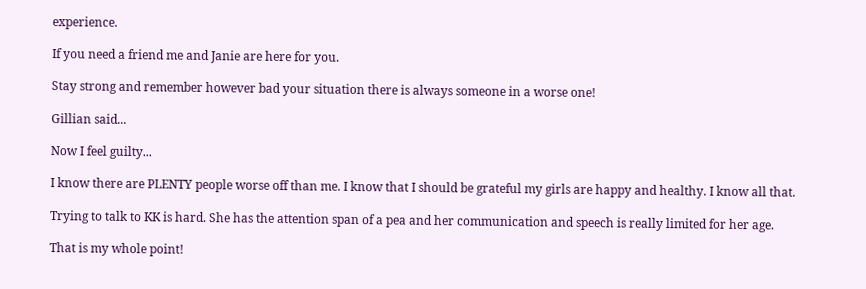experience.

If you need a friend me and Janie are here for you.

Stay strong and remember however bad your situation there is always someone in a worse one!

Gillian said...

Now I feel guilty...

I know there are PLENTY people worse off than me. I know that I should be grateful my girls are happy and healthy. I know all that.

Trying to talk to KK is hard. She has the attention span of a pea and her communication and speech is really limited for her age.

That is my whole point!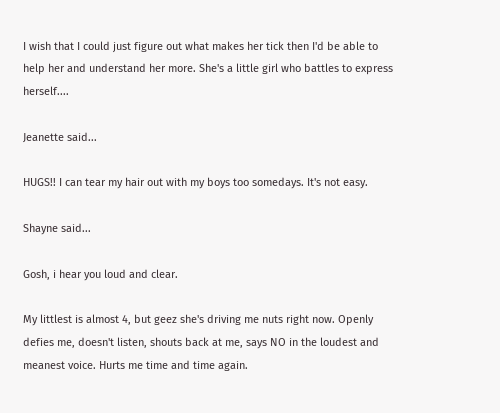I wish that I could just figure out what makes her tick then I'd be able to help her and understand her more. She's a little girl who battles to express herself....

Jeanette said...

HUGS!! I can tear my hair out with my boys too somedays. It's not easy.

Shayne said...

Gosh, i hear you loud and clear.

My littlest is almost 4, but geez she's driving me nuts right now. Openly defies me, doesn't listen, shouts back at me, says NO in the loudest and meanest voice. Hurts me time and time again.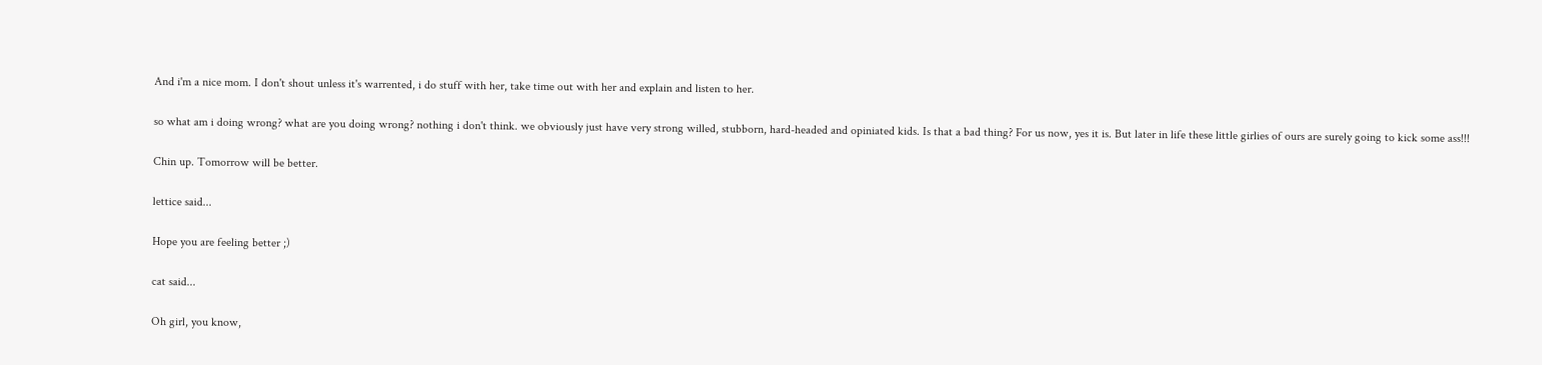And i'm a nice mom. I don't shout unless it's warrented, i do stuff with her, take time out with her and explain and listen to her.

so what am i doing wrong? what are you doing wrong? nothing i don't think. we obviously just have very strong willed, stubborn, hard-headed and opiniated kids. Is that a bad thing? For us now, yes it is. But later in life these little girlies of ours are surely going to kick some ass!!!

Chin up. Tomorrow will be better.

lettice said...

Hope you are feeling better ;)

cat said...

Oh girl, you know,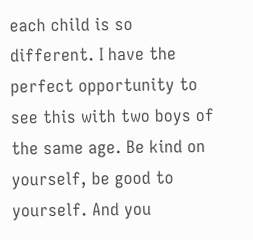each child is so different. I have the perfect opportunity to see this with two boys of the same age. Be kind on yourself, be good to yourself. And you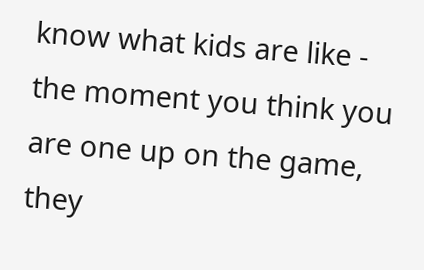know what kids are like - the moment you think you are one up on the game, they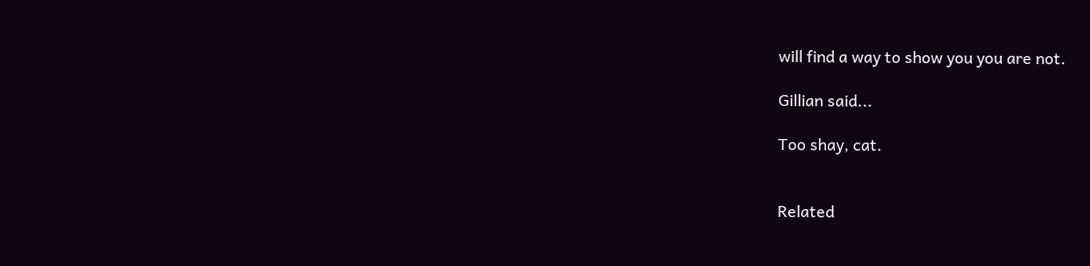will find a way to show you you are not.

Gillian said...

Too shay, cat.


Related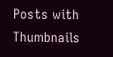Posts with Thumbnails